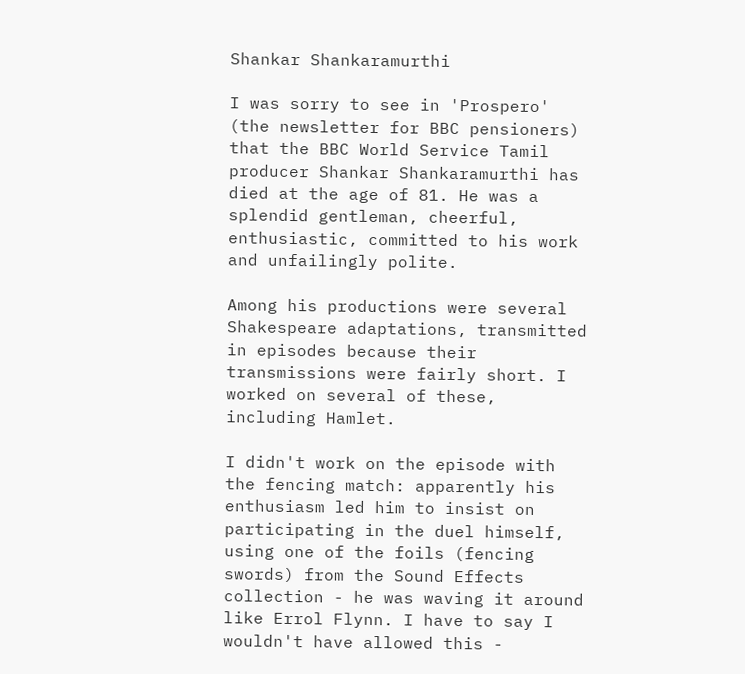Shankar Shankaramurthi

I was sorry to see in 'Prospero' (the newsletter for BBC pensioners) that the BBC World Service Tamil producer Shankar Shankaramurthi has died at the age of 81. He was a splendid gentleman, cheerful, enthusiastic, committed to his work and unfailingly polite.

Among his productions were several Shakespeare adaptations, transmitted in episodes because their transmissions were fairly short. I worked on several of these, including Hamlet.

I didn't work on the episode with the fencing match: apparently his enthusiasm led him to insist on participating in the duel himself, using one of the foils (fencing swords) from the Sound Effects collection - he was waving it around like Errol Flynn. I have to say I wouldn't have allowed this -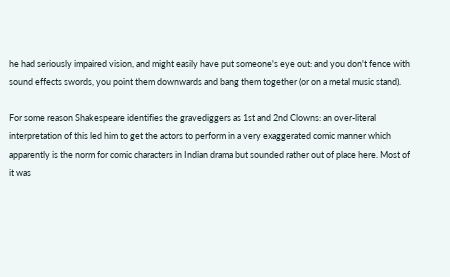he had seriously impaired vision, and might easily have put someone's eye out: and you don't fence with sound effects swords, you point them downwards and bang them together (or on a metal music stand).

For some reason Shakespeare identifies the gravediggers as 1st and 2nd Clowns: an over-literal interpretation of this led him to get the actors to perform in a very exaggerated comic manner which apparently is the norm for comic characters in Indian drama but sounded rather out of place here. Most of it was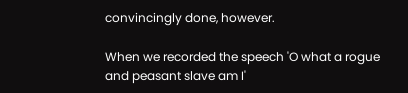convincingly done, however.

When we recorded the speech 'O what a rogue and peasant slave am I'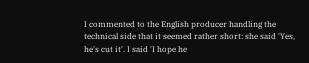I commented to the English producer handling the technical side that it seemed rather short: she said 'Yes, he's cut it'. I said 'I hope he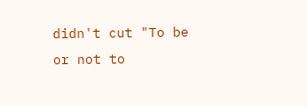didn't cut "To be or not to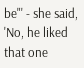be"' - she said, 'No, he liked that one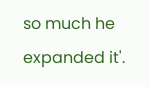so much he expanded it'.